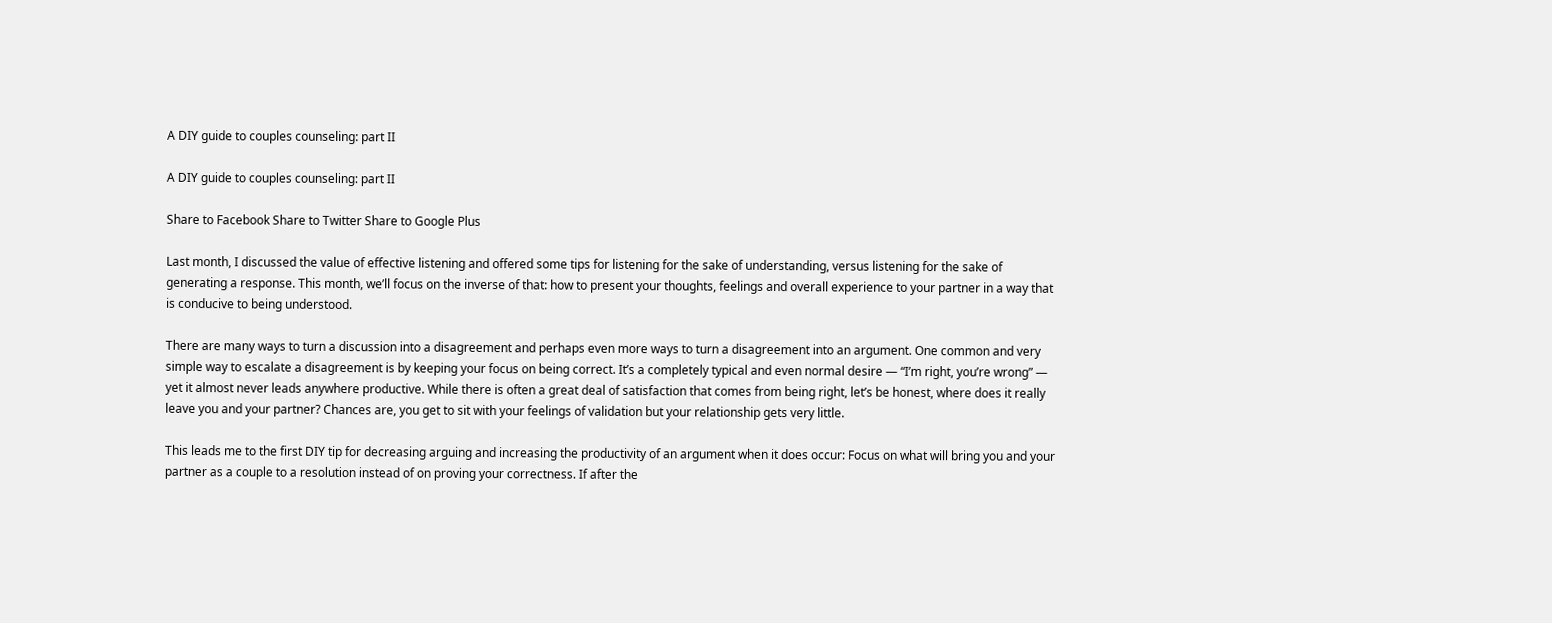A DIY guide to couples counseling: part II

A DIY guide to couples counseling: part II

Share to Facebook Share to Twitter Share to Google Plus

Last month, I discussed the value of effective listening and offered some tips for listening for the sake of understanding, versus listening for the sake of generating a response. This month, we’ll focus on the inverse of that: how to present your thoughts, feelings and overall experience to your partner in a way that is conducive to being understood.

There are many ways to turn a discussion into a disagreement and perhaps even more ways to turn a disagreement into an argument. One common and very simple way to escalate a disagreement is by keeping your focus on being correct. It’s a completely typical and even normal desire — “I’m right, you’re wrong” — yet it almost never leads anywhere productive. While there is often a great deal of satisfaction that comes from being right, let’s be honest, where does it really leave you and your partner? Chances are, you get to sit with your feelings of validation but your relationship gets very little.

This leads me to the first DIY tip for decreasing arguing and increasing the productivity of an argument when it does occur: Focus on what will bring you and your partner as a couple to a resolution instead of on proving your correctness. If after the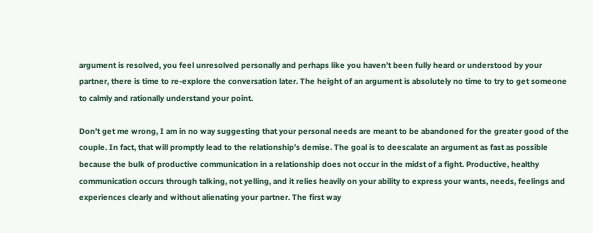argument is resolved, you feel unresolved personally and perhaps like you haven’t been fully heard or understood by your partner, there is time to re-explore the conversation later. The height of an argument is absolutely no time to try to get someone to calmly and rationally understand your point.

Don’t get me wrong, I am in no way suggesting that your personal needs are meant to be abandoned for the greater good of the couple. In fact, that will promptly lead to the relationship’s demise. The goal is to deescalate an argument as fast as possible because the bulk of productive communication in a relationship does not occur in the midst of a fight. Productive, healthy communication occurs through talking, not yelling, and it relies heavily on your ability to express your wants, needs, feelings and experiences clearly and without alienating your partner. The first way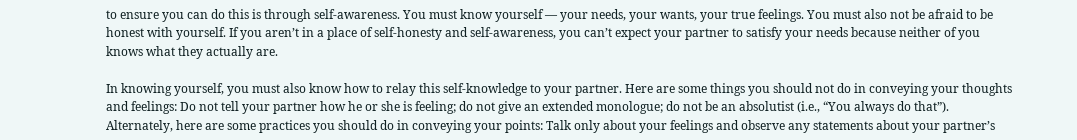to ensure you can do this is through self-awareness. You must know yourself — your needs, your wants, your true feelings. You must also not be afraid to be honest with yourself. If you aren’t in a place of self-honesty and self-awareness, you can’t expect your partner to satisfy your needs because neither of you knows what they actually are.

In knowing yourself, you must also know how to relay this self-knowledge to your partner. Here are some things you should not do in conveying your thoughts and feelings: Do not tell your partner how he or she is feeling; do not give an extended monologue; do not be an absolutist (i.e., “You always do that”). Alternately, here are some practices you should do in conveying your points: Talk only about your feelings and observe any statements about your partner’s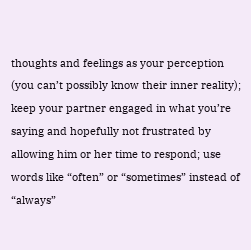thoughts and feelings as your perception (you can’t possibly know their inner reality); keep your partner engaged in what you’re saying and hopefully not frustrated by allowing him or her time to respond; use words like “often” or “sometimes” instead of “always”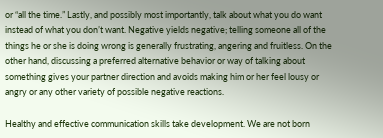or “all the time.” Lastly, and possibly most importantly, talk about what you do want instead of what you don’t want. Negative yields negative; telling someone all of the things he or she is doing wrong is generally frustrating, angering and fruitless. On the other hand, discussing a preferred alternative behavior or way of talking about something gives your partner direction and avoids making him or her feel lousy or angry or any other variety of possible negative reactions.

Healthy and effective communication skills take development. We are not born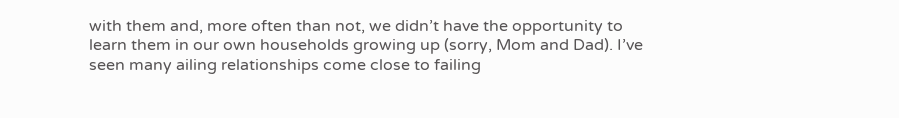with them and, more often than not, we didn’t have the opportunity to learn them in our own households growing up (sorry, Mom and Dad). I’ve seen many ailing relationships come close to failing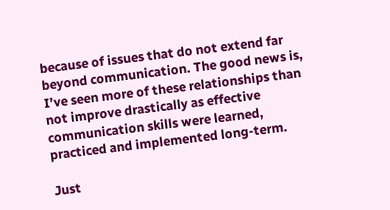because of issues that do not extend far beyond communication. The good news is, I’ve seen more of these relationships than not improve drastically as effective communication skills were learned, practiced and implemented long-term.

Just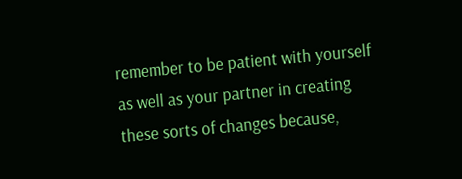remember to be patient with yourself as well as your partner in creating these sorts of changes because,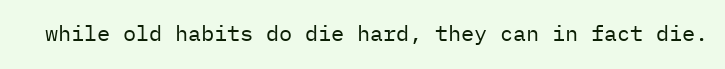while old habits do die hard, they can in fact die.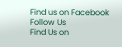Find us on Facebook
Follow Us
Find Us on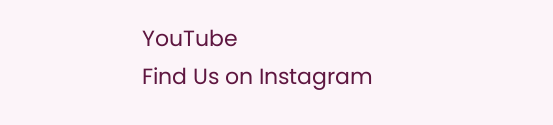YouTube
Find Us on Instagram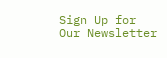Sign Up for Our Newsletter